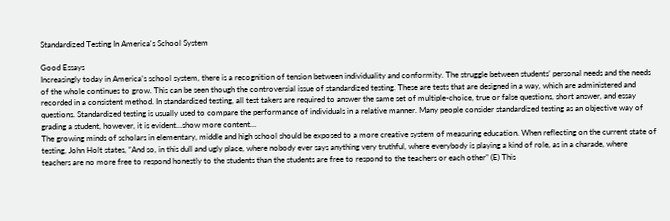Standardized Testing In America's School System

Good Essays
Increasingly today in America’s school system, there is a recognition of tension between individuality and conformity. The struggle between students’ personal needs and the needs of the whole continues to grow. This can be seen though the controversial issue of standardized testing. These are tests that are designed in a way, which are administered and recorded in a consistent method. In standardized testing, all test takers are required to answer the same set of multiple-choice, true or false questions, short answer, and essay questions. Standardized testing is usually used to compare the performance of individuals in a relative manner. Many people consider standardized testing as an objective way of grading a student, however, it is evident…show more content…
The growing minds of scholars in elementary, middle and high school should be exposed to a more creative system of measuring education. When reflecting on the current state of testing, John Holt states, “And so, in this dull and ugly place, where nobody ever says anything very truthful, where everybody is playing a kind of role, as in a charade, where teachers are no more free to respond honestly to the students than the students are free to respond to the teachers or each other” (E) This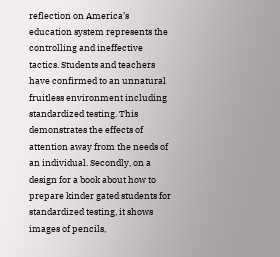reflection on America’s education system represents the controlling and ineffective tactics. Students and teachers have confirmed to an unnatural fruitless environment including standardized testing. This demonstrates the effects of attention away from the needs of an individual. Secondly, on a design for a book about how to prepare kinder gated students for standardized testing, it shows images of pencils,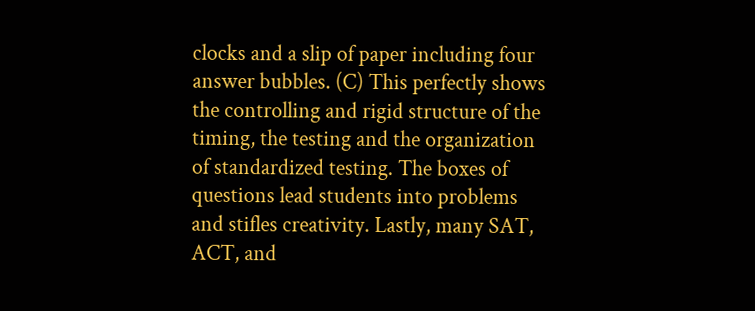clocks and a slip of paper including four answer bubbles. (C) This perfectly shows the controlling and rigid structure of the timing, the testing and the organization of standardized testing. The boxes of questions lead students into problems and stifles creativity. Lastly, many SAT, ACT, and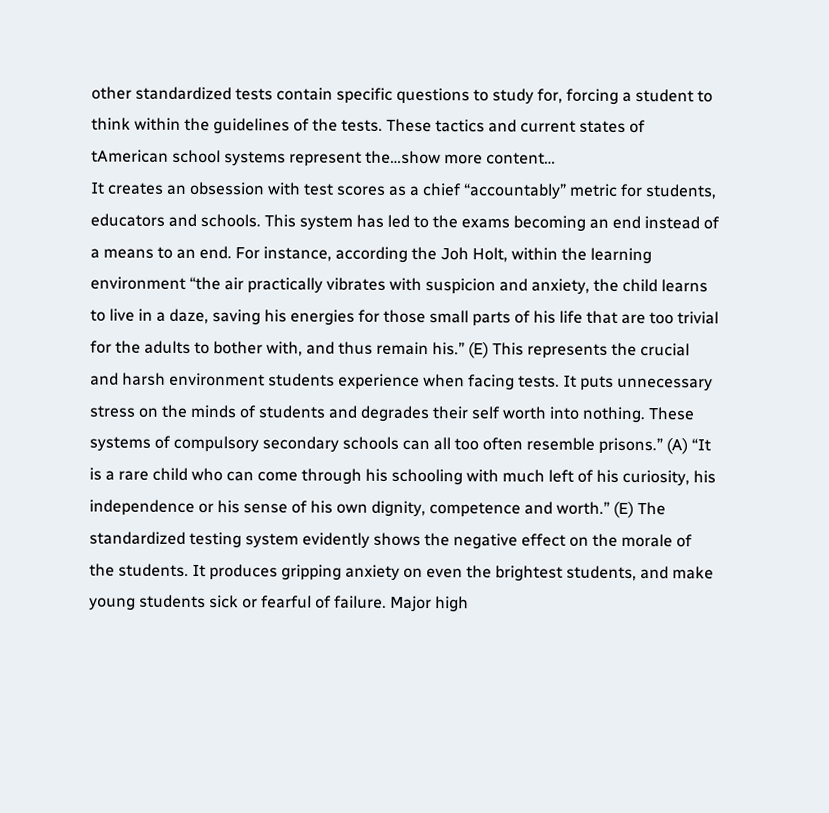other standardized tests contain specific questions to study for, forcing a student to think within the guidelines of the tests. These tactics and current states of tAmerican school systems represent the…show more content…
It creates an obsession with test scores as a chief “accountably” metric for students, educators and schools. This system has led to the exams becoming an end instead of a means to an end. For instance, according the Joh Holt, within the learning environment “the air practically vibrates with suspicion and anxiety, the child learns to live in a daze, saving his energies for those small parts of his life that are too trivial for the adults to bother with, and thus remain his.” (E) This represents the crucial and harsh environment students experience when facing tests. It puts unnecessary stress on the minds of students and degrades their self worth into nothing. These systems of compulsory secondary schools can all too often resemble prisons.” (A) “It is a rare child who can come through his schooling with much left of his curiosity, his independence or his sense of his own dignity, competence and worth.” (E) The standardized testing system evidently shows the negative effect on the morale of the students. It produces gripping anxiety on even the brightest students, and make young students sick or fearful of failure. Major high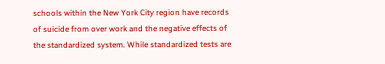schools within the New York City region have records of suicide from over work and the negative effects of the standardized system. While standardized tests are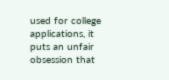used for college applications, it puts an unfair obsession that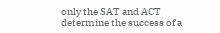only the SAT and ACT determine the success of a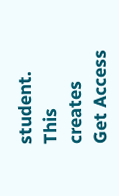student. This creates
Get Access